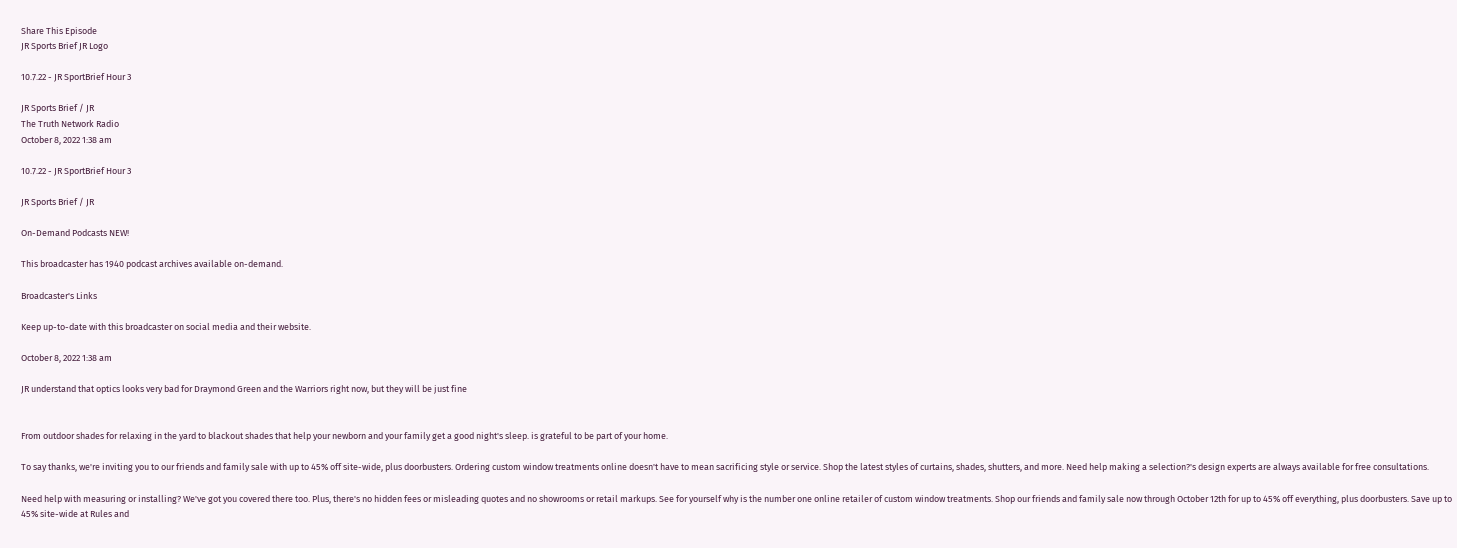Share This Episode
JR Sports Brief JR Logo

10.7.22 - JR SportBrief Hour 3

JR Sports Brief / JR
The Truth Network Radio
October 8, 2022 1:38 am

10.7.22 - JR SportBrief Hour 3

JR Sports Brief / JR

On-Demand Podcasts NEW!

This broadcaster has 1940 podcast archives available on-demand.

Broadcaster's Links

Keep up-to-date with this broadcaster on social media and their website.

October 8, 2022 1:38 am

JR understand that optics looks very bad for Draymond Green and the Warriors right now, but they will be just fine


From outdoor shades for relaxing in the yard to blackout shades that help your newborn and your family get a good night's sleep. is grateful to be part of your home.

To say thanks, we're inviting you to our friends and family sale with up to 45% off site-wide, plus doorbusters. Ordering custom window treatments online doesn't have to mean sacrificing style or service. Shop the latest styles of curtains, shades, shutters, and more. Need help making a selection?'s design experts are always available for free consultations.

Need help with measuring or installing? We've got you covered there too. Plus, there's no hidden fees or misleading quotes and no showrooms or retail markups. See for yourself why is the number one online retailer of custom window treatments. Shop our friends and family sale now through October 12th for up to 45% off everything, plus doorbusters. Save up to 45% site-wide at Rules and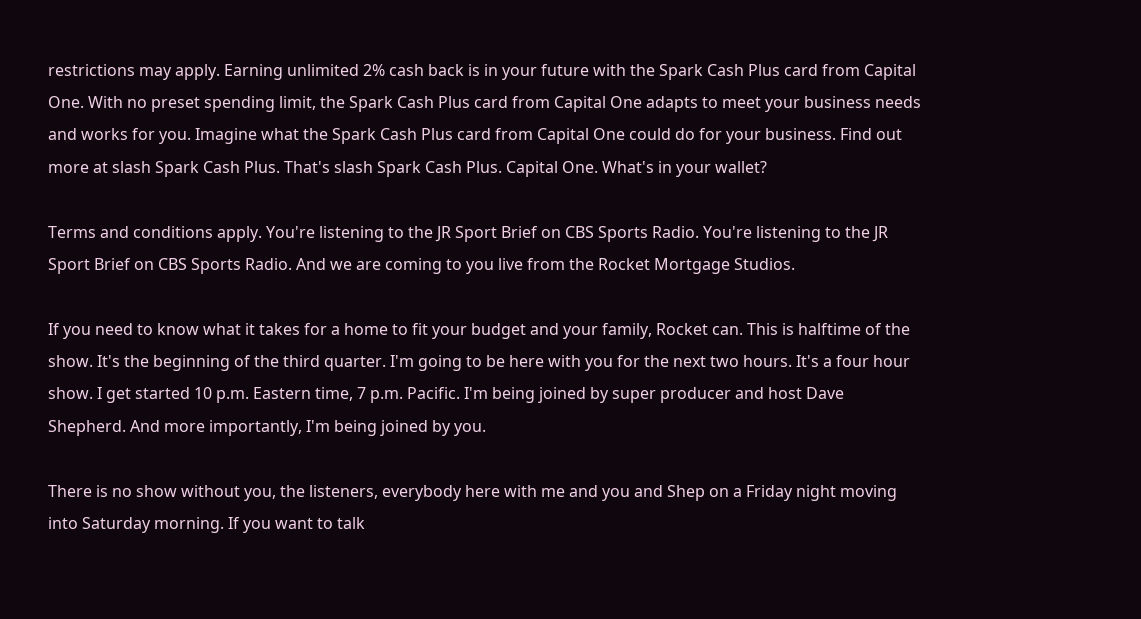restrictions may apply. Earning unlimited 2% cash back is in your future with the Spark Cash Plus card from Capital One. With no preset spending limit, the Spark Cash Plus card from Capital One adapts to meet your business needs and works for you. Imagine what the Spark Cash Plus card from Capital One could do for your business. Find out more at slash Spark Cash Plus. That's slash Spark Cash Plus. Capital One. What's in your wallet?

Terms and conditions apply. You're listening to the JR Sport Brief on CBS Sports Radio. You're listening to the JR Sport Brief on CBS Sports Radio. And we are coming to you live from the Rocket Mortgage Studios.

If you need to know what it takes for a home to fit your budget and your family, Rocket can. This is halftime of the show. It's the beginning of the third quarter. I'm going to be here with you for the next two hours. It's a four hour show. I get started 10 p.m. Eastern time, 7 p.m. Pacific. I'm being joined by super producer and host Dave Shepherd. And more importantly, I'm being joined by you.

There is no show without you, the listeners, everybody here with me and you and Shep on a Friday night moving into Saturday morning. If you want to talk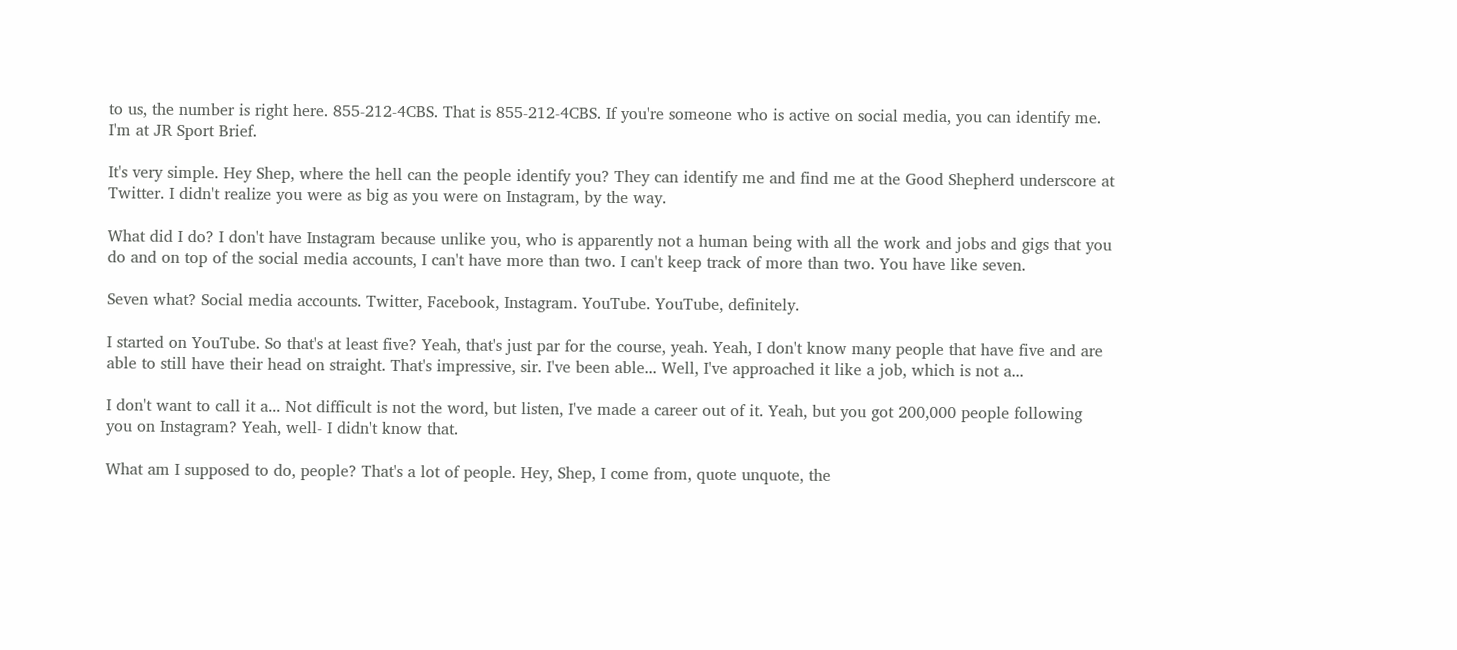to us, the number is right here. 855-212-4CBS. That is 855-212-4CBS. If you're someone who is active on social media, you can identify me. I'm at JR Sport Brief.

It's very simple. Hey Shep, where the hell can the people identify you? They can identify me and find me at the Good Shepherd underscore at Twitter. I didn't realize you were as big as you were on Instagram, by the way.

What did I do? I don't have Instagram because unlike you, who is apparently not a human being with all the work and jobs and gigs that you do and on top of the social media accounts, I can't have more than two. I can't keep track of more than two. You have like seven.

Seven what? Social media accounts. Twitter, Facebook, Instagram. YouTube. YouTube, definitely.

I started on YouTube. So that's at least five? Yeah, that's just par for the course, yeah. Yeah, I don't know many people that have five and are able to still have their head on straight. That's impressive, sir. I've been able... Well, I've approached it like a job, which is not a...

I don't want to call it a... Not difficult is not the word, but listen, I've made a career out of it. Yeah, but you got 200,000 people following you on Instagram? Yeah, well- I didn't know that.

What am I supposed to do, people? That's a lot of people. Hey, Shep, I come from, quote unquote, the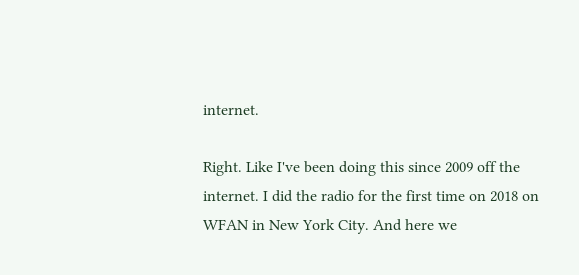internet.

Right. Like I've been doing this since 2009 off the internet. I did the radio for the first time on 2018 on WFAN in New York City. And here we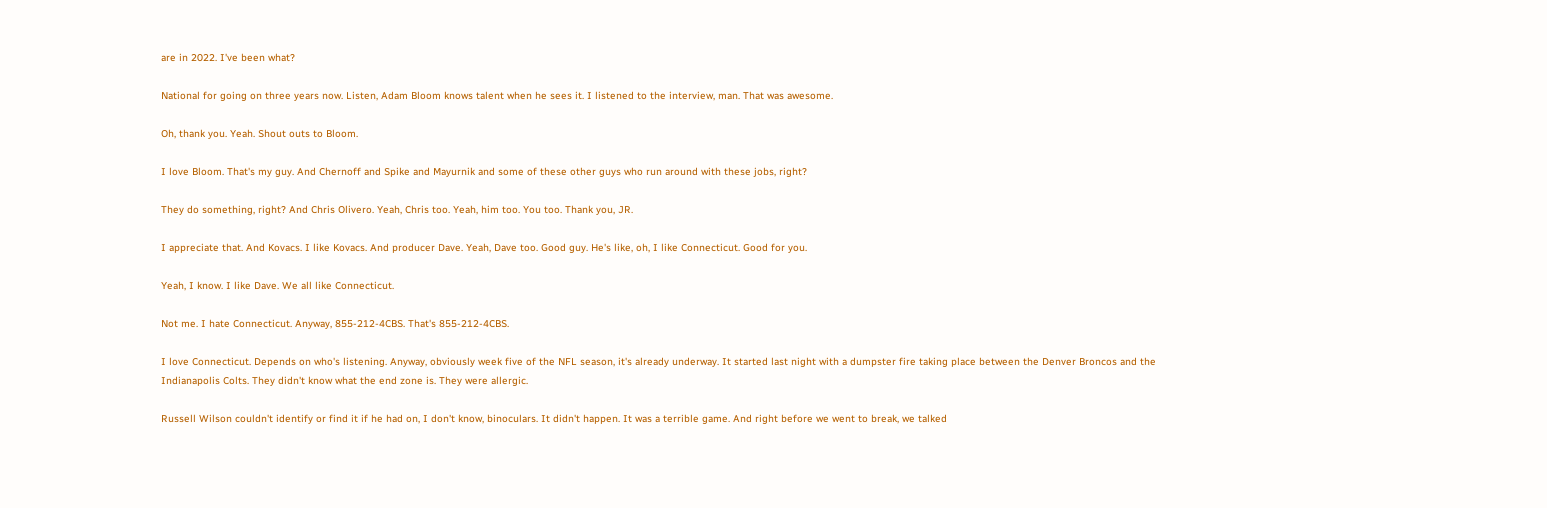are in 2022. I've been what?

National for going on three years now. Listen, Adam Bloom knows talent when he sees it. I listened to the interview, man. That was awesome.

Oh, thank you. Yeah. Shout outs to Bloom.

I love Bloom. That's my guy. And Chernoff and Spike and Mayurnik and some of these other guys who run around with these jobs, right?

They do something, right? And Chris Olivero. Yeah, Chris too. Yeah, him too. You too. Thank you, JR.

I appreciate that. And Kovacs. I like Kovacs. And producer Dave. Yeah, Dave too. Good guy. He's like, oh, I like Connecticut. Good for you.

Yeah, I know. I like Dave. We all like Connecticut.

Not me. I hate Connecticut. Anyway, 855-212-4CBS. That's 855-212-4CBS.

I love Connecticut. Depends on who's listening. Anyway, obviously week five of the NFL season, it's already underway. It started last night with a dumpster fire taking place between the Denver Broncos and the Indianapolis Colts. They didn't know what the end zone is. They were allergic.

Russell Wilson couldn't identify or find it if he had on, I don't know, binoculars. It didn't happen. It was a terrible game. And right before we went to break, we talked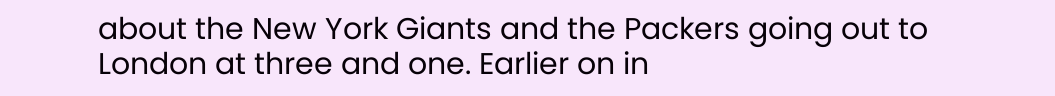about the New York Giants and the Packers going out to London at three and one. Earlier on in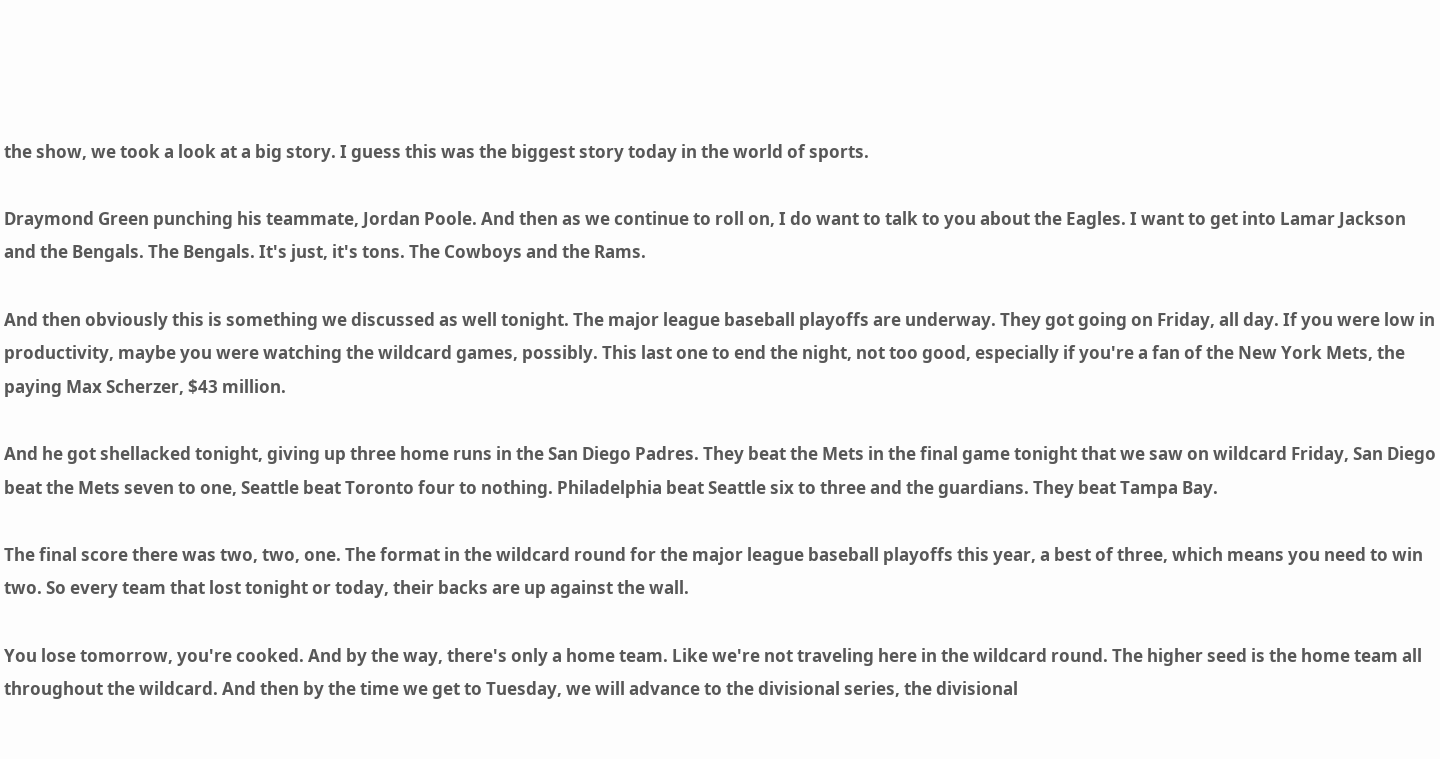the show, we took a look at a big story. I guess this was the biggest story today in the world of sports.

Draymond Green punching his teammate, Jordan Poole. And then as we continue to roll on, I do want to talk to you about the Eagles. I want to get into Lamar Jackson and the Bengals. The Bengals. It's just, it's tons. The Cowboys and the Rams.

And then obviously this is something we discussed as well tonight. The major league baseball playoffs are underway. They got going on Friday, all day. If you were low in productivity, maybe you were watching the wildcard games, possibly. This last one to end the night, not too good, especially if you're a fan of the New York Mets, the paying Max Scherzer, $43 million.

And he got shellacked tonight, giving up three home runs in the San Diego Padres. They beat the Mets in the final game tonight that we saw on wildcard Friday, San Diego beat the Mets seven to one, Seattle beat Toronto four to nothing. Philadelphia beat Seattle six to three and the guardians. They beat Tampa Bay.

The final score there was two, two, one. The format in the wildcard round for the major league baseball playoffs this year, a best of three, which means you need to win two. So every team that lost tonight or today, their backs are up against the wall.

You lose tomorrow, you're cooked. And by the way, there's only a home team. Like we're not traveling here in the wildcard round. The higher seed is the home team all throughout the wildcard. And then by the time we get to Tuesday, we will advance to the divisional series, the divisional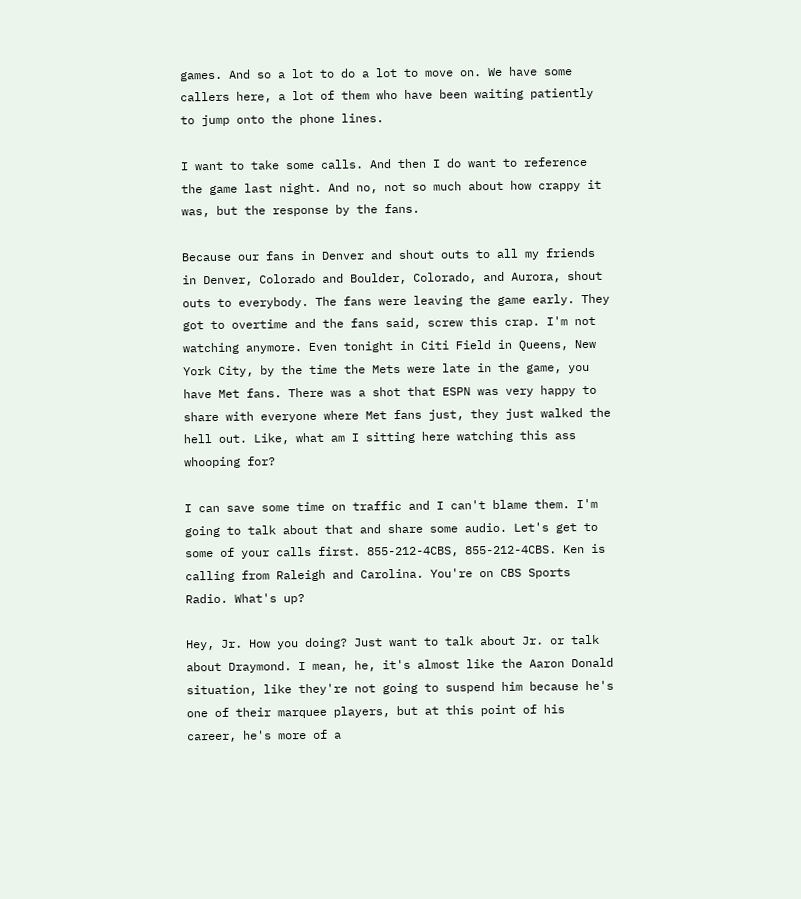games. And so a lot to do a lot to move on. We have some callers here, a lot of them who have been waiting patiently to jump onto the phone lines.

I want to take some calls. And then I do want to reference the game last night. And no, not so much about how crappy it was, but the response by the fans.

Because our fans in Denver and shout outs to all my friends in Denver, Colorado and Boulder, Colorado, and Aurora, shout outs to everybody. The fans were leaving the game early. They got to overtime and the fans said, screw this crap. I'm not watching anymore. Even tonight in Citi Field in Queens, New York City, by the time the Mets were late in the game, you have Met fans. There was a shot that ESPN was very happy to share with everyone where Met fans just, they just walked the hell out. Like, what am I sitting here watching this ass whooping for?

I can save some time on traffic and I can't blame them. I'm going to talk about that and share some audio. Let's get to some of your calls first. 855-212-4CBS, 855-212-4CBS. Ken is calling from Raleigh and Carolina. You're on CBS Sports Radio. What's up?

Hey, Jr. How you doing? Just want to talk about Jr. or talk about Draymond. I mean, he, it's almost like the Aaron Donald situation, like they're not going to suspend him because he's one of their marquee players, but at this point of his career, he's more of a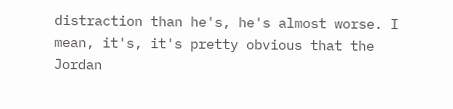distraction than he's, he's almost worse. I mean, it's, it's pretty obvious that the Jordan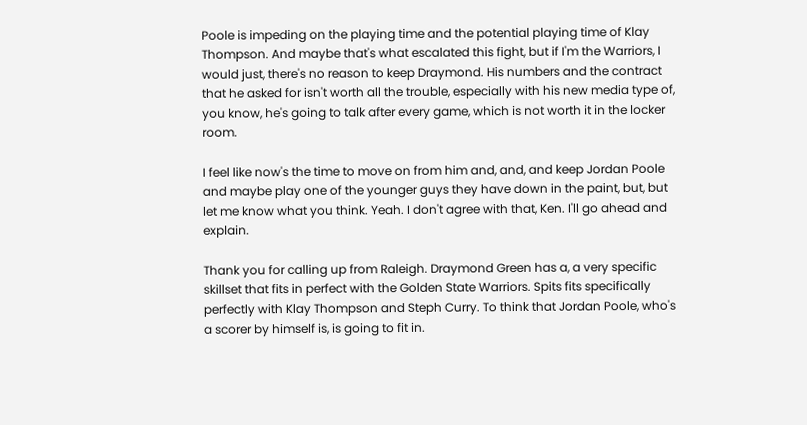Poole is impeding on the playing time and the potential playing time of Klay Thompson. And maybe that's what escalated this fight, but if I'm the Warriors, I would just, there's no reason to keep Draymond. His numbers and the contract that he asked for isn't worth all the trouble, especially with his new media type of, you know, he's going to talk after every game, which is not worth it in the locker room.

I feel like now's the time to move on from him and, and, and keep Jordan Poole and maybe play one of the younger guys they have down in the paint, but, but let me know what you think. Yeah. I don't agree with that, Ken. I'll go ahead and explain.

Thank you for calling up from Raleigh. Draymond Green has a, a very specific skillset that fits in perfect with the Golden State Warriors. Spits fits specifically perfectly with Klay Thompson and Steph Curry. To think that Jordan Poole, who's a scorer by himself is, is going to fit in.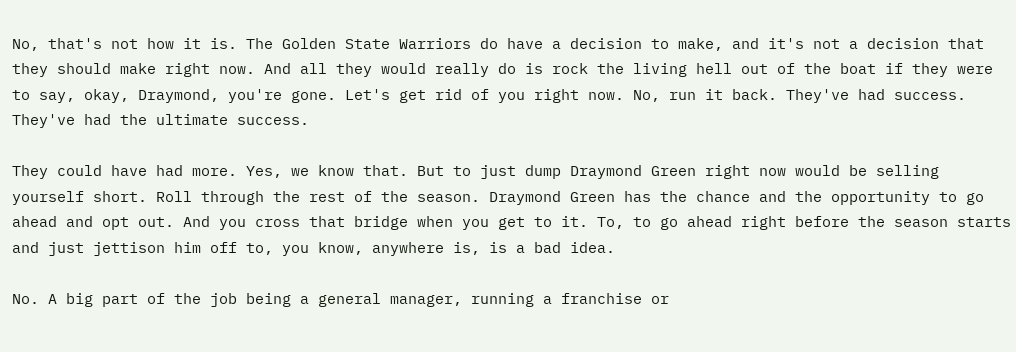No, that's not how it is. The Golden State Warriors do have a decision to make, and it's not a decision that they should make right now. And all they would really do is rock the living hell out of the boat if they were to say, okay, Draymond, you're gone. Let's get rid of you right now. No, run it back. They've had success. They've had the ultimate success.

They could have had more. Yes, we know that. But to just dump Draymond Green right now would be selling yourself short. Roll through the rest of the season. Draymond Green has the chance and the opportunity to go ahead and opt out. And you cross that bridge when you get to it. To, to go ahead right before the season starts and just jettison him off to, you know, anywhere is, is a bad idea.

No. A big part of the job being a general manager, running a franchise or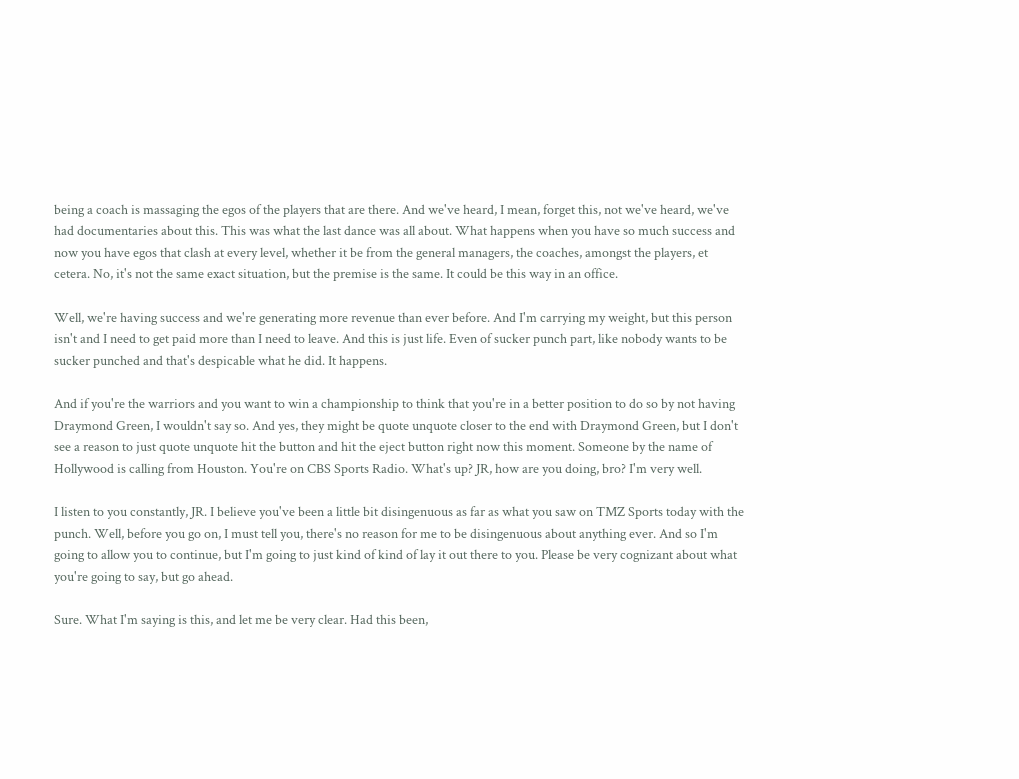being a coach is massaging the egos of the players that are there. And we've heard, I mean, forget this, not we've heard, we've had documentaries about this. This was what the last dance was all about. What happens when you have so much success and now you have egos that clash at every level, whether it be from the general managers, the coaches, amongst the players, et cetera. No, it's not the same exact situation, but the premise is the same. It could be this way in an office.

Well, we're having success and we're generating more revenue than ever before. And I'm carrying my weight, but this person isn't and I need to get paid more than I need to leave. And this is just life. Even of sucker punch part, like nobody wants to be sucker punched and that's despicable what he did. It happens.

And if you're the warriors and you want to win a championship to think that you're in a better position to do so by not having Draymond Green, I wouldn't say so. And yes, they might be quote unquote closer to the end with Draymond Green, but I don't see a reason to just quote unquote hit the button and hit the eject button right now this moment. Someone by the name of Hollywood is calling from Houston. You're on CBS Sports Radio. What's up? JR, how are you doing, bro? I'm very well.

I listen to you constantly, JR. I believe you've been a little bit disingenuous as far as what you saw on TMZ Sports today with the punch. Well, before you go on, I must tell you, there's no reason for me to be disingenuous about anything ever. And so I'm going to allow you to continue, but I'm going to just kind of kind of lay it out there to you. Please be very cognizant about what you're going to say, but go ahead.

Sure. What I'm saying is this, and let me be very clear. Had this been,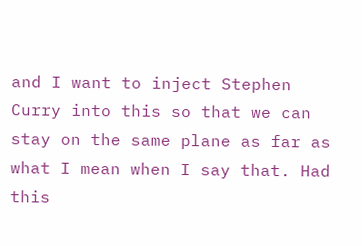and I want to inject Stephen Curry into this so that we can stay on the same plane as far as what I mean when I say that. Had this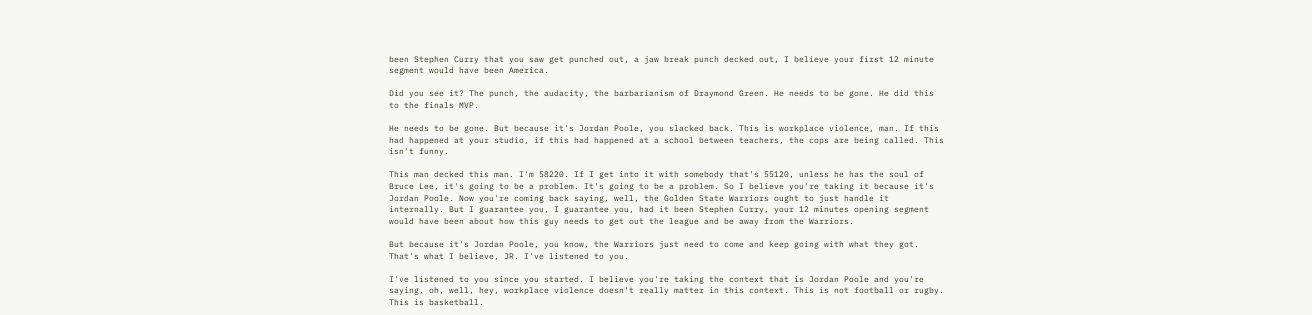been Stephen Curry that you saw get punched out, a jaw break punch decked out, I believe your first 12 minute segment would have been America.

Did you see it? The punch, the audacity, the barbarianism of Draymond Green. He needs to be gone. He did this to the finals MVP.

He needs to be gone. But because it's Jordan Poole, you slacked back. This is workplace violence, man. If this had happened at your studio, if this had happened at a school between teachers, the cops are being called. This isn't funny.

This man decked this man. I'm 58220. If I get into it with somebody that's 55120, unless he has the soul of Bruce Lee, it's going to be a problem. It's going to be a problem. So I believe you're taking it because it's Jordan Poole. Now you're coming back saying, well, the Golden State Warriors ought to just handle it internally. But I guarantee you, I guarantee you, had it been Stephen Curry, your 12 minutes opening segment would have been about how this guy needs to get out the league and be away from the Warriors.

But because it's Jordan Poole, you know, the Warriors just need to come and keep going with what they got. That's what I believe, JR. I've listened to you.

I've listened to you since you started. I believe you're taking the context that is Jordan Poole and you're saying, oh, well, hey, workplace violence doesn't really matter in this context. This is not football or rugby. This is basketball.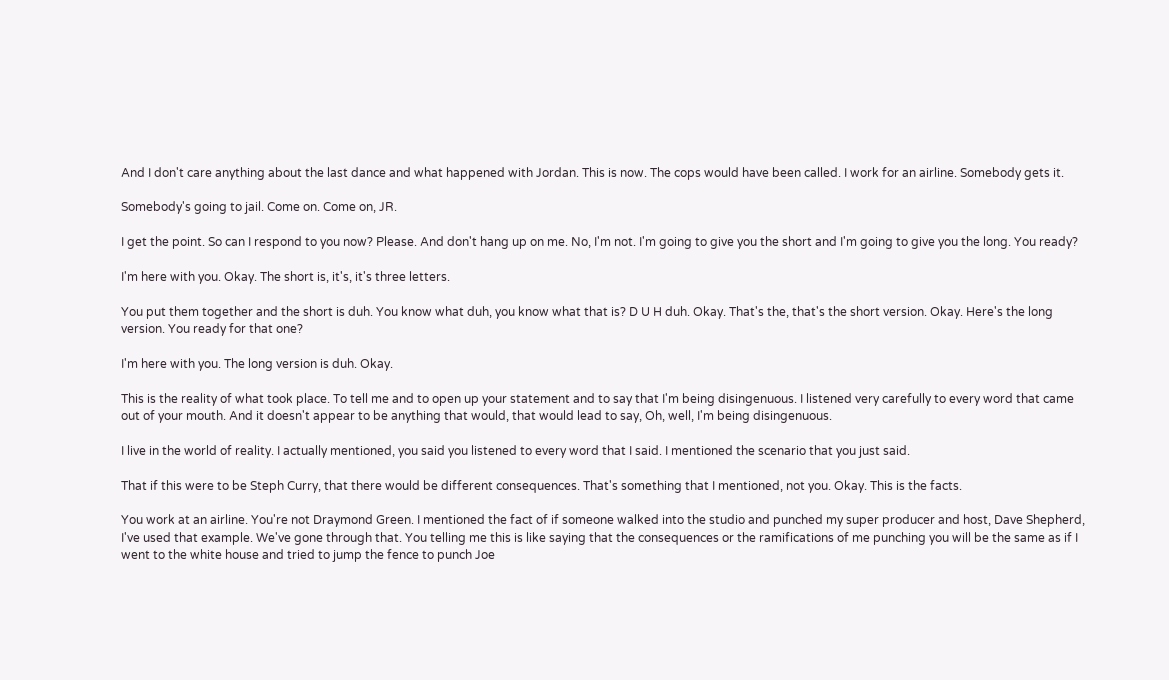And I don't care anything about the last dance and what happened with Jordan. This is now. The cops would have been called. I work for an airline. Somebody gets it.

Somebody's going to jail. Come on. Come on, JR.

I get the point. So can I respond to you now? Please. And don't hang up on me. No, I'm not. I'm going to give you the short and I'm going to give you the long. You ready?

I'm here with you. Okay. The short is, it's, it's three letters.

You put them together and the short is duh. You know what duh, you know what that is? D U H duh. Okay. That's the, that's the short version. Okay. Here's the long version. You ready for that one?

I'm here with you. The long version is duh. Okay.

This is the reality of what took place. To tell me and to open up your statement and to say that I'm being disingenuous. I listened very carefully to every word that came out of your mouth. And it doesn't appear to be anything that would, that would lead to say, Oh, well, I'm being disingenuous.

I live in the world of reality. I actually mentioned, you said you listened to every word that I said. I mentioned the scenario that you just said.

That if this were to be Steph Curry, that there would be different consequences. That's something that I mentioned, not you. Okay. This is the facts.

You work at an airline. You're not Draymond Green. I mentioned the fact of if someone walked into the studio and punched my super producer and host, Dave Shepherd, I've used that example. We've gone through that. You telling me this is like saying that the consequences or the ramifications of me punching you will be the same as if I went to the white house and tried to jump the fence to punch Joe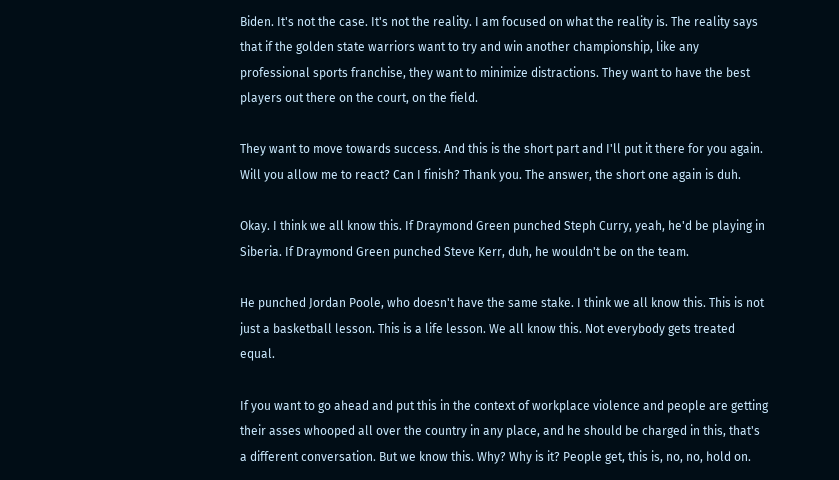Biden. It's not the case. It's not the reality. I am focused on what the reality is. The reality says that if the golden state warriors want to try and win another championship, like any professional sports franchise, they want to minimize distractions. They want to have the best players out there on the court, on the field.

They want to move towards success. And this is the short part and I'll put it there for you again. Will you allow me to react? Can I finish? Thank you. The answer, the short one again is duh.

Okay. I think we all know this. If Draymond Green punched Steph Curry, yeah, he'd be playing in Siberia. If Draymond Green punched Steve Kerr, duh, he wouldn't be on the team.

He punched Jordan Poole, who doesn't have the same stake. I think we all know this. This is not just a basketball lesson. This is a life lesson. We all know this. Not everybody gets treated equal.

If you want to go ahead and put this in the context of workplace violence and people are getting their asses whooped all over the country in any place, and he should be charged in this, that's a different conversation. But we know this. Why? Why is it? People get, this is, no, no, hold on.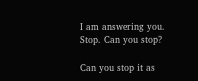I am answering you. Stop. Can you stop?

Can you stop it as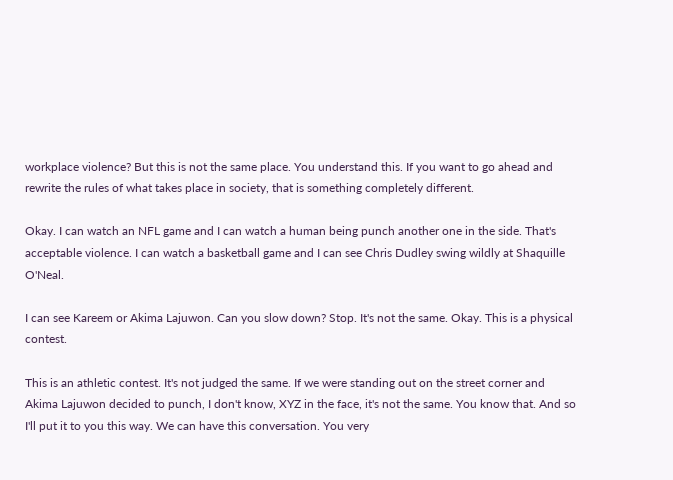workplace violence? But this is not the same place. You understand this. If you want to go ahead and rewrite the rules of what takes place in society, that is something completely different.

Okay. I can watch an NFL game and I can watch a human being punch another one in the side. That's acceptable violence. I can watch a basketball game and I can see Chris Dudley swing wildly at Shaquille O'Neal.

I can see Kareem or Akima Lajuwon. Can you slow down? Stop. It's not the same. Okay. This is a physical contest.

This is an athletic contest. It's not judged the same. If we were standing out on the street corner and Akima Lajuwon decided to punch, I don't know, XYZ in the face, it's not the same. You know that. And so I'll put it to you this way. We can have this conversation. You very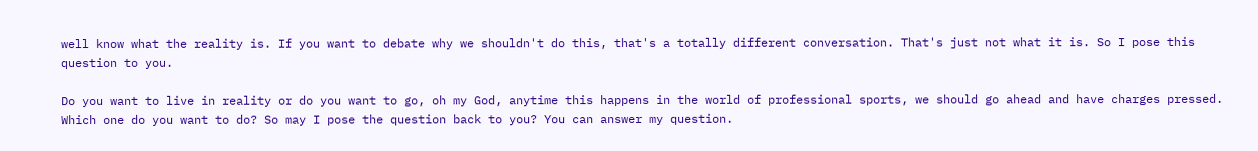well know what the reality is. If you want to debate why we shouldn't do this, that's a totally different conversation. That's just not what it is. So I pose this question to you.

Do you want to live in reality or do you want to go, oh my God, anytime this happens in the world of professional sports, we should go ahead and have charges pressed. Which one do you want to do? So may I pose the question back to you? You can answer my question.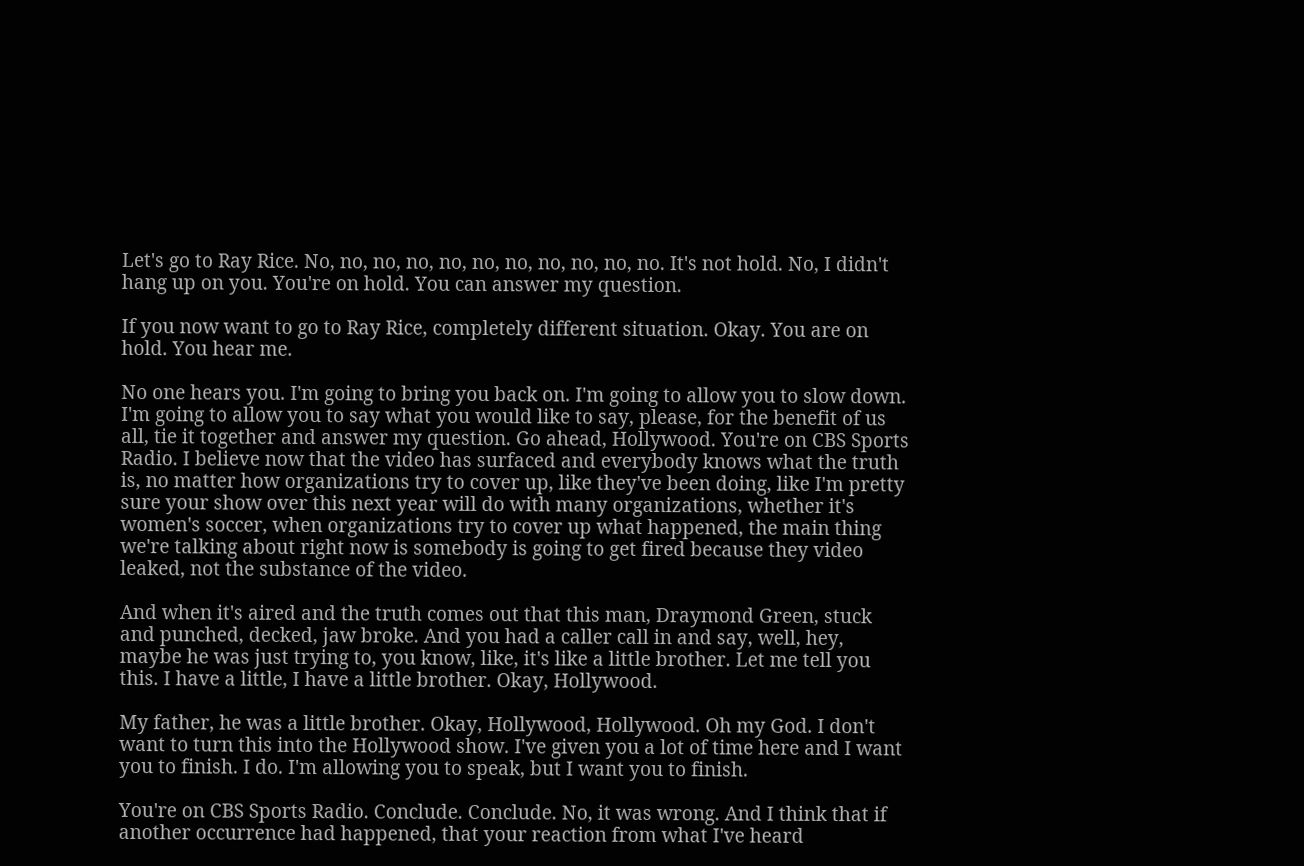Let's go to Ray Rice. No, no, no, no, no, no, no, no, no, no, no. It's not hold. No, I didn't hang up on you. You're on hold. You can answer my question.

If you now want to go to Ray Rice, completely different situation. Okay. You are on hold. You hear me.

No one hears you. I'm going to bring you back on. I'm going to allow you to slow down. I'm going to allow you to say what you would like to say, please, for the benefit of us all, tie it together and answer my question. Go ahead, Hollywood. You're on CBS Sports Radio. I believe now that the video has surfaced and everybody knows what the truth is, no matter how organizations try to cover up, like they've been doing, like I'm pretty sure your show over this next year will do with many organizations, whether it's women's soccer, when organizations try to cover up what happened, the main thing we're talking about right now is somebody is going to get fired because they video leaked, not the substance of the video.

And when it's aired and the truth comes out that this man, Draymond Green, stuck and punched, decked, jaw broke. And you had a caller call in and say, well, hey, maybe he was just trying to, you know, like, it's like a little brother. Let me tell you this. I have a little, I have a little brother. Okay, Hollywood.

My father, he was a little brother. Okay, Hollywood, Hollywood. Oh my God. I don't want to turn this into the Hollywood show. I've given you a lot of time here and I want you to finish. I do. I'm allowing you to speak, but I want you to finish.

You're on CBS Sports Radio. Conclude. Conclude. No, it was wrong. And I think that if another occurrence had happened, that your reaction from what I've heard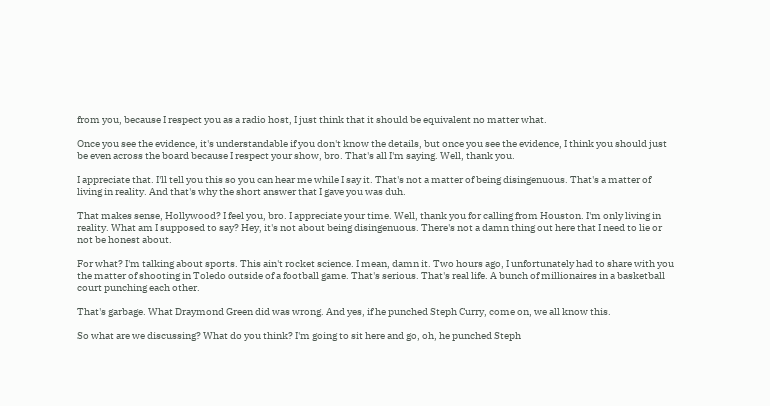from you, because I respect you as a radio host, I just think that it should be equivalent no matter what.

Once you see the evidence, it's understandable if you don't know the details, but once you see the evidence, I think you should just be even across the board because I respect your show, bro. That's all I'm saying. Well, thank you.

I appreciate that. I'll tell you this so you can hear me while I say it. That's not a matter of being disingenuous. That's a matter of living in reality. And that's why the short answer that I gave you was duh.

That makes sense, Hollywood? I feel you, bro. I appreciate your time. Well, thank you for calling from Houston. I'm only living in reality. What am I supposed to say? Hey, it's not about being disingenuous. There's not a damn thing out here that I need to lie or not be honest about.

For what? I'm talking about sports. This ain't rocket science. I mean, damn it. Two hours ago, I unfortunately had to share with you the matter of shooting in Toledo outside of a football game. That's serious. That's real life. A bunch of millionaires in a basketball court punching each other.

That's garbage. What Draymond Green did was wrong. And yes, if he punched Steph Curry, come on, we all know this.

So what are we discussing? What do you think? I'm going to sit here and go, oh, he punched Steph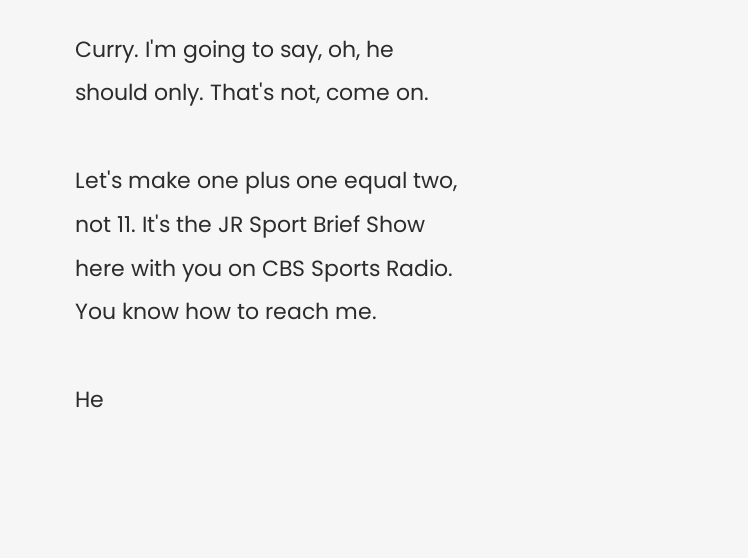Curry. I'm going to say, oh, he should only. That's not, come on.

Let's make one plus one equal two, not 11. It's the JR Sport Brief Show here with you on CBS Sports Radio. You know how to reach me.

He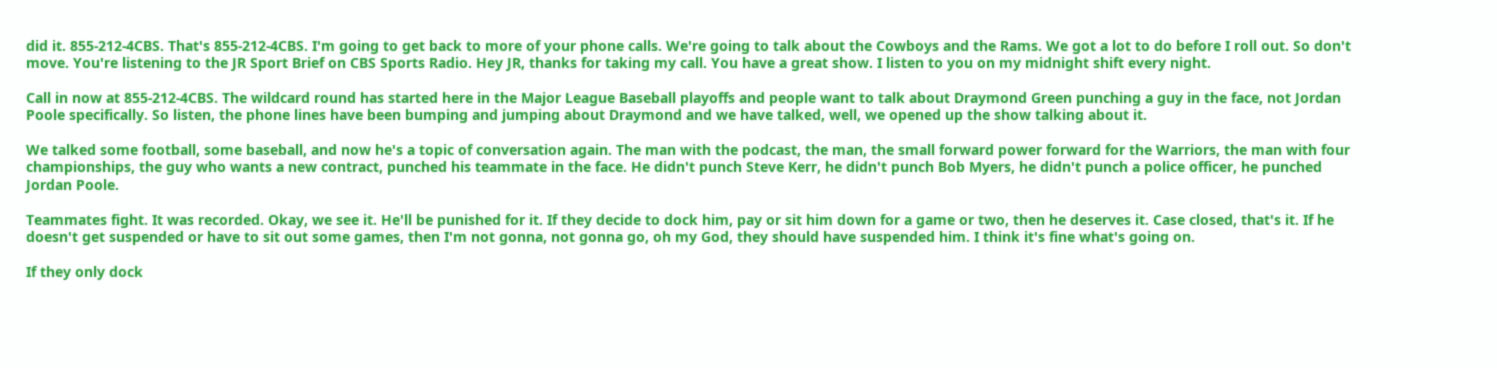did it. 855-212-4CBS. That's 855-212-4CBS. I'm going to get back to more of your phone calls. We're going to talk about the Cowboys and the Rams. We got a lot to do before I roll out. So don't move. You're listening to the JR Sport Brief on CBS Sports Radio. Hey JR, thanks for taking my call. You have a great show. I listen to you on my midnight shift every night.

Call in now at 855-212-4CBS. The wildcard round has started here in the Major League Baseball playoffs and people want to talk about Draymond Green punching a guy in the face, not Jordan Poole specifically. So listen, the phone lines have been bumping and jumping about Draymond and we have talked, well, we opened up the show talking about it.

We talked some football, some baseball, and now he's a topic of conversation again. The man with the podcast, the man, the small forward power forward for the Warriors, the man with four championships, the guy who wants a new contract, punched his teammate in the face. He didn't punch Steve Kerr, he didn't punch Bob Myers, he didn't punch a police officer, he punched Jordan Poole.

Teammates fight. It was recorded. Okay, we see it. He'll be punished for it. If they decide to dock him, pay or sit him down for a game or two, then he deserves it. Case closed, that's it. If he doesn't get suspended or have to sit out some games, then I'm not gonna, not gonna go, oh my God, they should have suspended him. I think it's fine what's going on.

If they only dock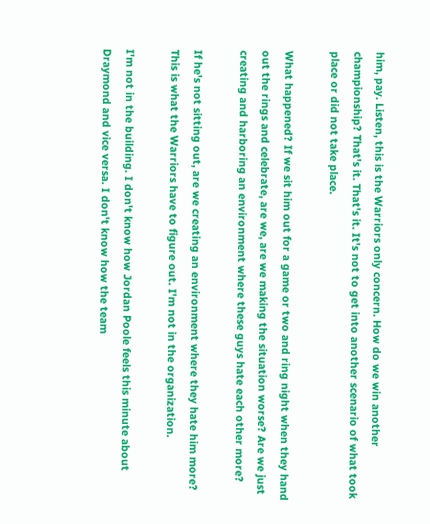him, pay. Listen, this is the Warriors only concern. How do we win another championship? That's it. That's it. It's not to get into another scenario of what took place or did not take place.

What happened? If we sit him out for a game or two and ring night when they hand out the rings and celebrate, are we, are we making the situation worse? Are we just creating and harboring an environment where these guys hate each other more?

If he's not sitting out, are we creating an environment where they hate him more? This is what the Warriors have to figure out. I'm not in the organization.

I'm not in the building. I don't know how Jordan Poole feels this minute about Draymond and vice versa. I don't know how the team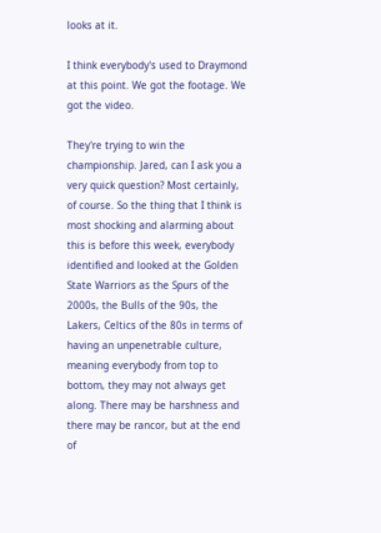looks at it.

I think everybody's used to Draymond at this point. We got the footage. We got the video.

They're trying to win the championship. Jared, can I ask you a very quick question? Most certainly, of course. So the thing that I think is most shocking and alarming about this is before this week, everybody identified and looked at the Golden State Warriors as the Spurs of the 2000s, the Bulls of the 90s, the Lakers, Celtics of the 80s in terms of having an unpenetrable culture, meaning everybody from top to bottom, they may not always get along. There may be harshness and there may be rancor, but at the end of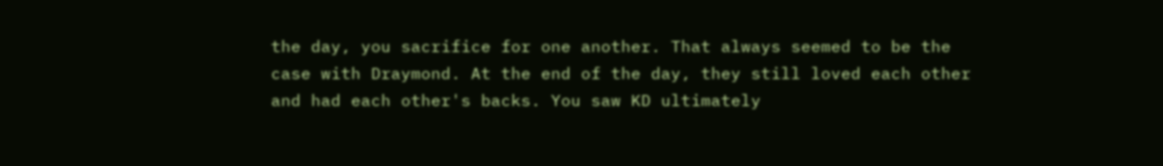the day, you sacrifice for one another. That always seemed to be the case with Draymond. At the end of the day, they still loved each other and had each other's backs. You saw KD ultimately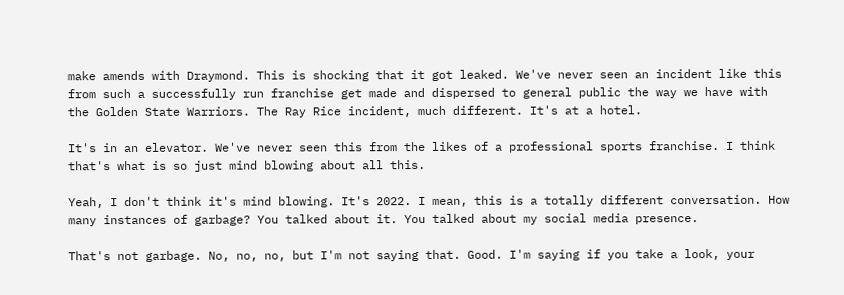make amends with Draymond. This is shocking that it got leaked. We've never seen an incident like this from such a successfully run franchise get made and dispersed to general public the way we have with the Golden State Warriors. The Ray Rice incident, much different. It's at a hotel.

It's in an elevator. We've never seen this from the likes of a professional sports franchise. I think that's what is so just mind blowing about all this.

Yeah, I don't think it's mind blowing. It's 2022. I mean, this is a totally different conversation. How many instances of garbage? You talked about it. You talked about my social media presence.

That's not garbage. No, no, no, but I'm not saying that. Good. I'm saying if you take a look, your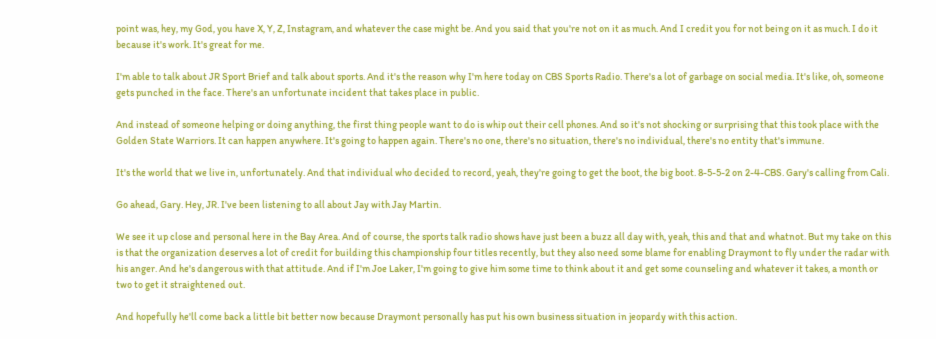point was, hey, my God, you have X, Y, Z, Instagram, and whatever the case might be. And you said that you're not on it as much. And I credit you for not being on it as much. I do it because it's work. It's great for me.

I'm able to talk about JR Sport Brief and talk about sports. And it's the reason why I'm here today on CBS Sports Radio. There's a lot of garbage on social media. It's like, oh, someone gets punched in the face. There's an unfortunate incident that takes place in public.

And instead of someone helping or doing anything, the first thing people want to do is whip out their cell phones. And so it's not shocking or surprising that this took place with the Golden State Warriors. It can happen anywhere. It's going to happen again. There's no one, there's no situation, there's no individual, there's no entity that's immune.

It's the world that we live in, unfortunately. And that individual who decided to record, yeah, they're going to get the boot, the big boot. 8-5-5-2 on 2-4-CBS. Gary's calling from Cali.

Go ahead, Gary. Hey, JR. I've been listening to all about Jay with Jay Martin.

We see it up close and personal here in the Bay Area. And of course, the sports talk radio shows have just been a buzz all day with, yeah, this and that and whatnot. But my take on this is that the organization deserves a lot of credit for building this championship four titles recently, but they also need some blame for enabling Draymont to fly under the radar with his anger. And he's dangerous with that attitude. And if I'm Joe Laker, I'm going to give him some time to think about it and get some counseling and whatever it takes, a month or two to get it straightened out.

And hopefully he'll come back a little bit better now because Draymont personally has put his own business situation in jeopardy with this action.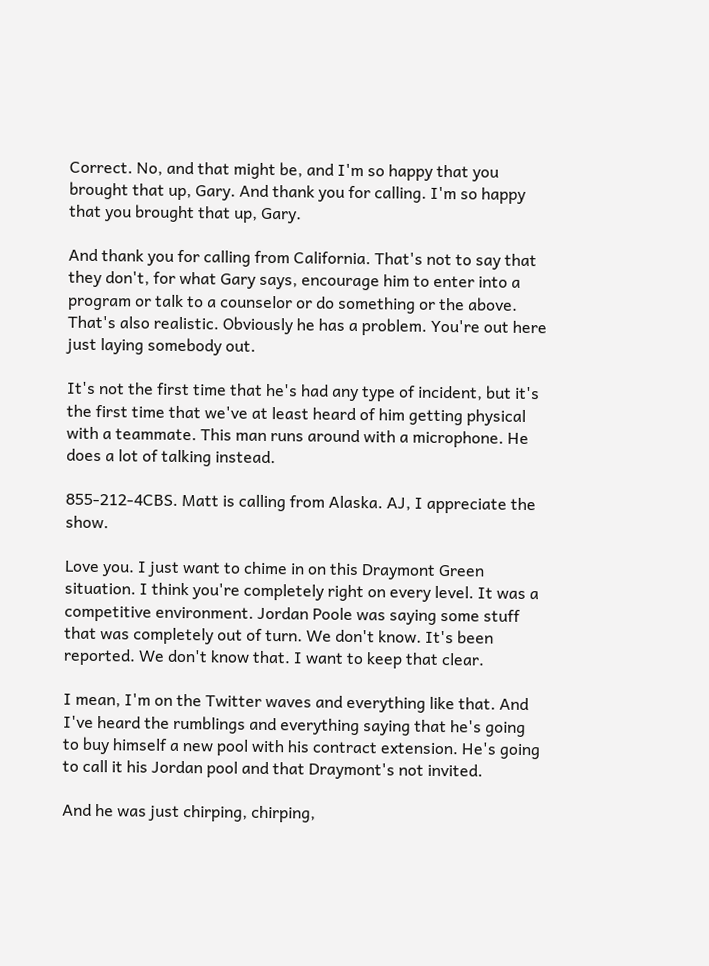Correct. No, and that might be, and I'm so happy that you brought that up, Gary. And thank you for calling. I'm so happy that you brought that up, Gary.

And thank you for calling from California. That's not to say that they don't, for what Gary says, encourage him to enter into a program or talk to a counselor or do something or the above. That's also realistic. Obviously he has a problem. You're out here just laying somebody out.

It's not the first time that he's had any type of incident, but it's the first time that we've at least heard of him getting physical with a teammate. This man runs around with a microphone. He does a lot of talking instead.

855-212-4CBS. Matt is calling from Alaska. AJ, I appreciate the show.

Love you. I just want to chime in on this Draymont Green situation. I think you're completely right on every level. It was a competitive environment. Jordan Poole was saying some stuff that was completely out of turn. We don't know. It's been reported. We don't know that. I want to keep that clear.

I mean, I'm on the Twitter waves and everything like that. And I've heard the rumblings and everything saying that he's going to buy himself a new pool with his contract extension. He's going to call it his Jordan pool and that Draymont's not invited.

And he was just chirping, chirping,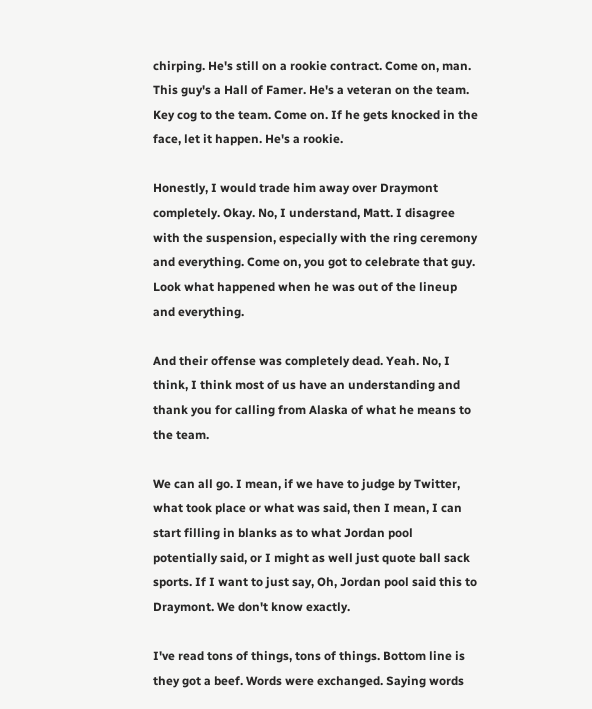chirping. He's still on a rookie contract. Come on, man. This guy's a Hall of Famer. He's a veteran on the team. Key cog to the team. Come on. If he gets knocked in the face, let it happen. He's a rookie.

Honestly, I would trade him away over Draymont completely. Okay. No, I understand, Matt. I disagree with the suspension, especially with the ring ceremony and everything. Come on, you got to celebrate that guy. Look what happened when he was out of the lineup and everything.

And their offense was completely dead. Yeah. No, I think, I think most of us have an understanding and thank you for calling from Alaska of what he means to the team.

We can all go. I mean, if we have to judge by Twitter, what took place or what was said, then I mean, I can start filling in blanks as to what Jordan pool potentially said, or I might as well just quote ball sack sports. If I want to just say, Oh, Jordan pool said this to Draymont. We don't know exactly.

I've read tons of things, tons of things. Bottom line is they got a beef. Words were exchanged. Saying words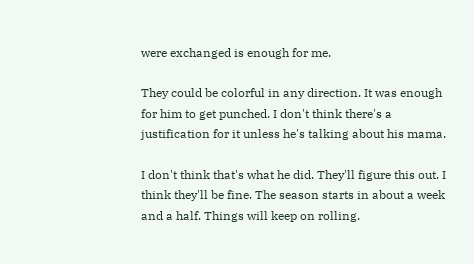were exchanged is enough for me.

They could be colorful in any direction. It was enough for him to get punched. I don't think there's a justification for it unless he's talking about his mama.

I don't think that's what he did. They'll figure this out. I think they'll be fine. The season starts in about a week and a half. Things will keep on rolling.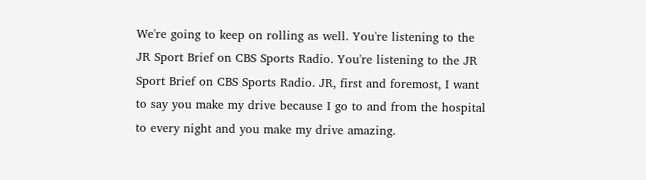We're going to keep on rolling as well. You're listening to the JR Sport Brief on CBS Sports Radio. You're listening to the JR Sport Brief on CBS Sports Radio. JR, first and foremost, I want to say you make my drive because I go to and from the hospital to every night and you make my drive amazing.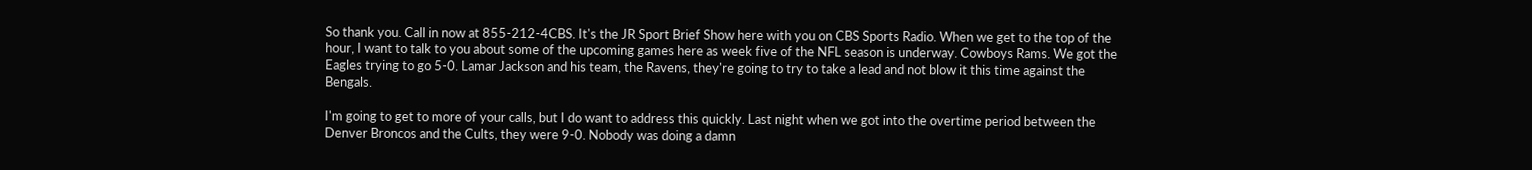So thank you. Call in now at 855-212-4CBS. It's the JR Sport Brief Show here with you on CBS Sports Radio. When we get to the top of the hour, I want to talk to you about some of the upcoming games here as week five of the NFL season is underway. Cowboys Rams. We got the Eagles trying to go 5-0. Lamar Jackson and his team, the Ravens, they're going to try to take a lead and not blow it this time against the Bengals.

I'm going to get to more of your calls, but I do want to address this quickly. Last night when we got into the overtime period between the Denver Broncos and the Cults, they were 9-0. Nobody was doing a damn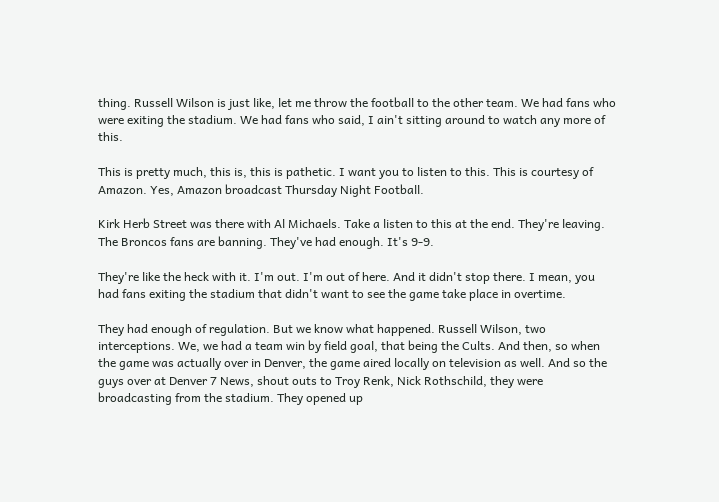thing. Russell Wilson is just like, let me throw the football to the other team. We had fans who were exiting the stadium. We had fans who said, I ain't sitting around to watch any more of this.

This is pretty much, this is, this is pathetic. I want you to listen to this. This is courtesy of Amazon. Yes, Amazon broadcast Thursday Night Football.

Kirk Herb Street was there with Al Michaels. Take a listen to this at the end. They're leaving. The Broncos fans are banning. They've had enough. It's 9-9.

They're like the heck with it. I'm out. I'm out of here. And it didn't stop there. I mean, you had fans exiting the stadium that didn't want to see the game take place in overtime.

They had enough of regulation. But we know what happened. Russell Wilson, two interceptions. We, we had a team win by field goal, that being the Cults. And then, so when the game was actually over in Denver, the game aired locally on television as well. And so the guys over at Denver 7 News, shout outs to Troy Renk, Nick Rothschild, they were broadcasting from the stadium. They opened up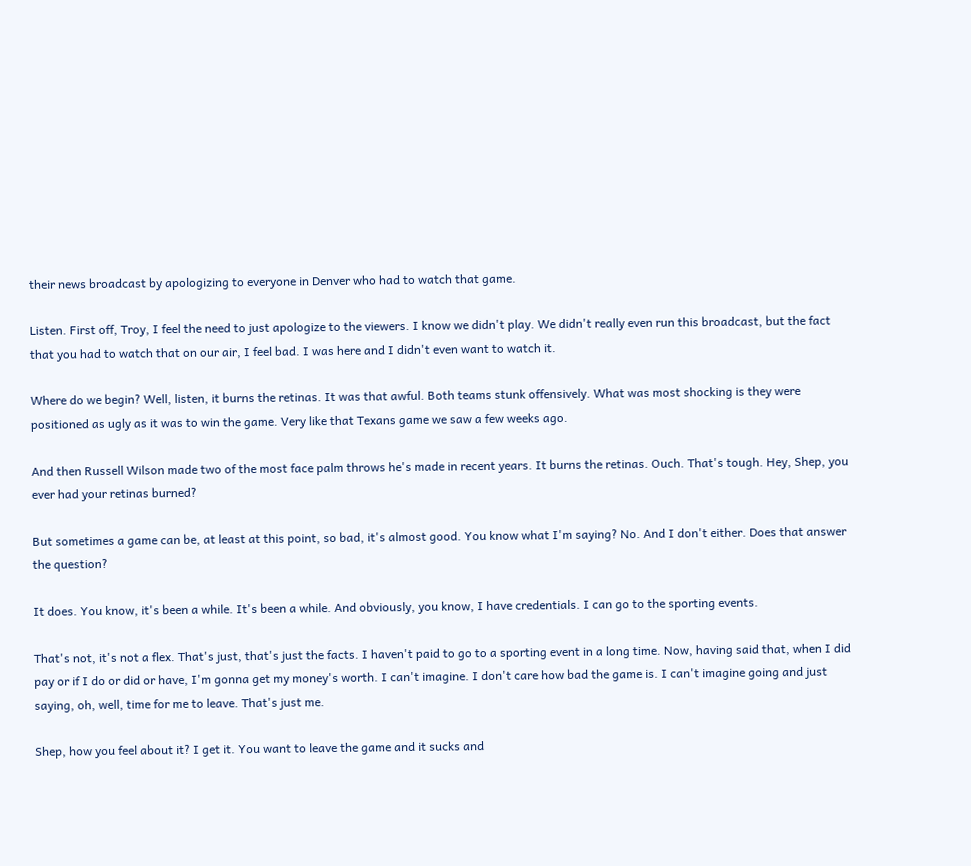their news broadcast by apologizing to everyone in Denver who had to watch that game.

Listen. First off, Troy, I feel the need to just apologize to the viewers. I know we didn't play. We didn't really even run this broadcast, but the fact that you had to watch that on our air, I feel bad. I was here and I didn't even want to watch it.

Where do we begin? Well, listen, it burns the retinas. It was that awful. Both teams stunk offensively. What was most shocking is they were positioned as ugly as it was to win the game. Very like that Texans game we saw a few weeks ago.

And then Russell Wilson made two of the most face palm throws he's made in recent years. It burns the retinas. Ouch. That's tough. Hey, Shep, you ever had your retinas burned?

But sometimes a game can be, at least at this point, so bad, it's almost good. You know what I'm saying? No. And I don't either. Does that answer the question?

It does. You know, it's been a while. It's been a while. And obviously, you know, I have credentials. I can go to the sporting events.

That's not, it's not a flex. That's just, that's just the facts. I haven't paid to go to a sporting event in a long time. Now, having said that, when I did pay or if I do or did or have, I'm gonna get my money's worth. I can't imagine. I don't care how bad the game is. I can't imagine going and just saying, oh, well, time for me to leave. That's just me.

Shep, how you feel about it? I get it. You want to leave the game and it sucks and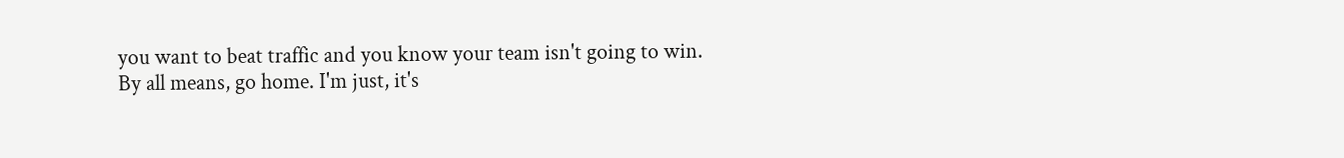you want to beat traffic and you know your team isn't going to win. By all means, go home. I'm just, it's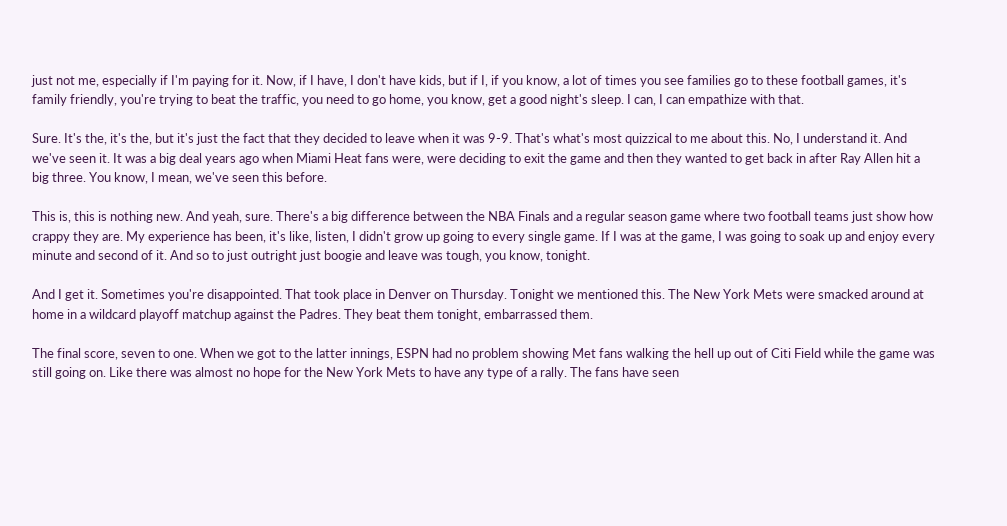just not me, especially if I'm paying for it. Now, if I have, I don't have kids, but if I, if you know, a lot of times you see families go to these football games, it's family friendly, you're trying to beat the traffic, you need to go home, you know, get a good night's sleep. I can, I can empathize with that.

Sure. It's the, it's the, but it's just the fact that they decided to leave when it was 9-9. That's what's most quizzical to me about this. No, I understand it. And we've seen it. It was a big deal years ago when Miami Heat fans were, were deciding to exit the game and then they wanted to get back in after Ray Allen hit a big three. You know, I mean, we've seen this before.

This is, this is nothing new. And yeah, sure. There's a big difference between the NBA Finals and a regular season game where two football teams just show how crappy they are. My experience has been, it's like, listen, I didn't grow up going to every single game. If I was at the game, I was going to soak up and enjoy every minute and second of it. And so to just outright just boogie and leave was tough, you know, tonight.

And I get it. Sometimes you're disappointed. That took place in Denver on Thursday. Tonight we mentioned this. The New York Mets were smacked around at home in a wildcard playoff matchup against the Padres. They beat them tonight, embarrassed them.

The final score, seven to one. When we got to the latter innings, ESPN had no problem showing Met fans walking the hell up out of Citi Field while the game was still going on. Like there was almost no hope for the New York Mets to have any type of a rally. The fans have seen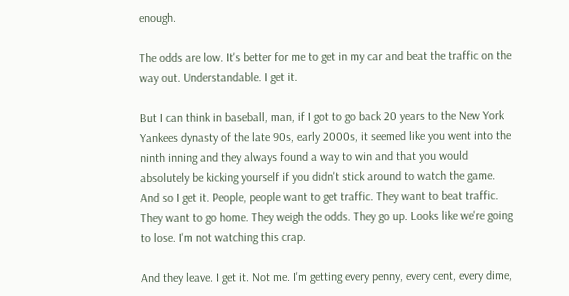enough.

The odds are low. It's better for me to get in my car and beat the traffic on the way out. Understandable. I get it.

But I can think in baseball, man, if I got to go back 20 years to the New York Yankees dynasty of the late 90s, early 2000s, it seemed like you went into the ninth inning and they always found a way to win and that you would absolutely be kicking yourself if you didn't stick around to watch the game. And so I get it. People, people want to get traffic. They want to beat traffic. They want to go home. They weigh the odds. They go up. Looks like we're going to lose. I'm not watching this crap.

And they leave. I get it. Not me. I'm getting every penny, every cent, every dime,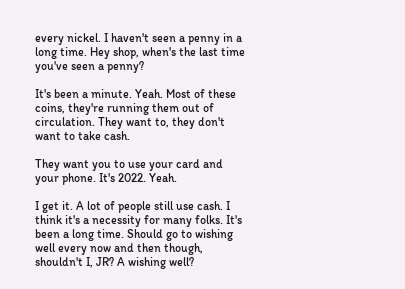every nickel. I haven't seen a penny in a long time. Hey shop, when's the last time you've seen a penny?

It's been a minute. Yeah. Most of these coins, they're running them out of circulation. They want to, they don't want to take cash.

They want you to use your card and your phone. It's 2022. Yeah.

I get it. A lot of people still use cash. I think it's a necessity for many folks. It's been a long time. Should go to wishing well every now and then though, shouldn't I, JR? A wishing well?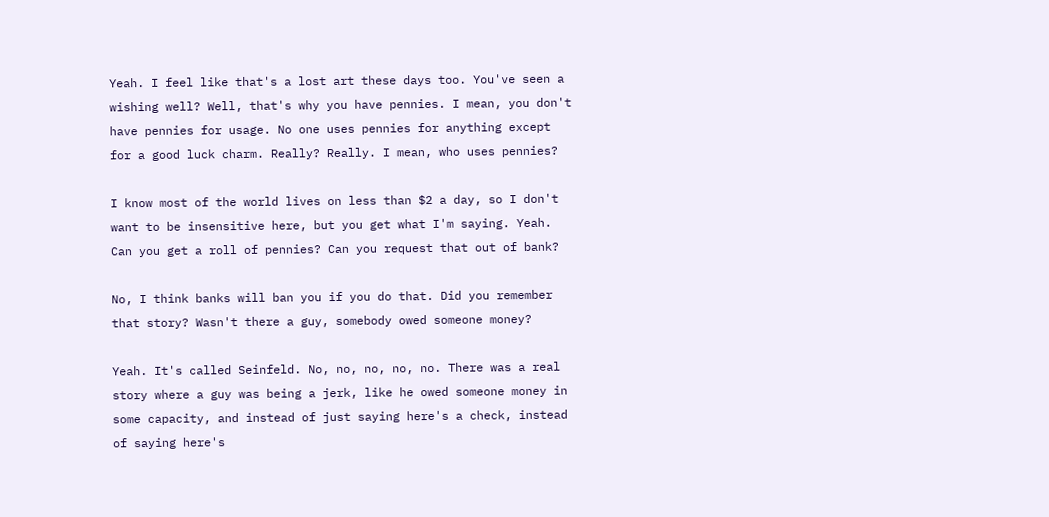Yeah. I feel like that's a lost art these days too. You've seen a wishing well? Well, that's why you have pennies. I mean, you don't have pennies for usage. No one uses pennies for anything except for a good luck charm. Really? Really. I mean, who uses pennies?

I know most of the world lives on less than $2 a day, so I don't want to be insensitive here, but you get what I'm saying. Yeah. Can you get a roll of pennies? Can you request that out of bank?

No, I think banks will ban you if you do that. Did you remember that story? Wasn't there a guy, somebody owed someone money?

Yeah. It's called Seinfeld. No, no, no, no, no. There was a real story where a guy was being a jerk, like he owed someone money in some capacity, and instead of just saying here's a check, instead of saying here's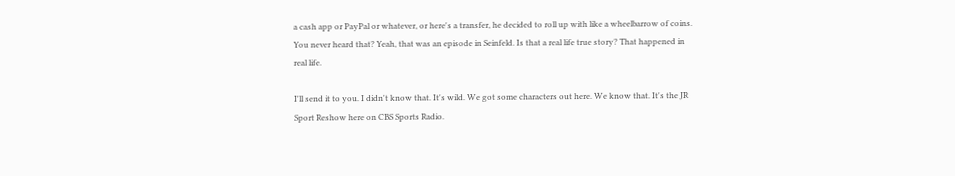a cash app or PayPal or whatever, or here's a transfer, he decided to roll up with like a wheelbarrow of coins. You never heard that? Yeah, that was an episode in Seinfeld. Is that a real life true story? That happened in real life.

I'll send it to you. I didn't know that. It's wild. We got some characters out here. We know that. It's the JR Sport Reshow here on CBS Sports Radio.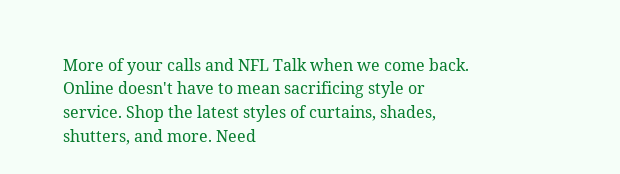More of your calls and NFL Talk when we come back. Online doesn't have to mean sacrificing style or service. Shop the latest styles of curtains, shades, shutters, and more. Need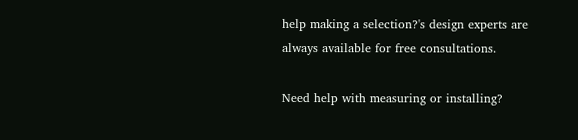help making a selection?'s design experts are always available for free consultations.

Need help with measuring or installing?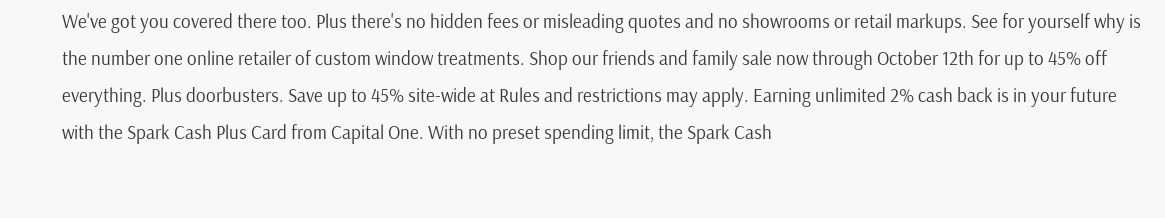We've got you covered there too. Plus there's no hidden fees or misleading quotes and no showrooms or retail markups. See for yourself why is the number one online retailer of custom window treatments. Shop our friends and family sale now through October 12th for up to 45% off everything. Plus doorbusters. Save up to 45% site-wide at Rules and restrictions may apply. Earning unlimited 2% cash back is in your future with the Spark Cash Plus Card from Capital One. With no preset spending limit, the Spark Cash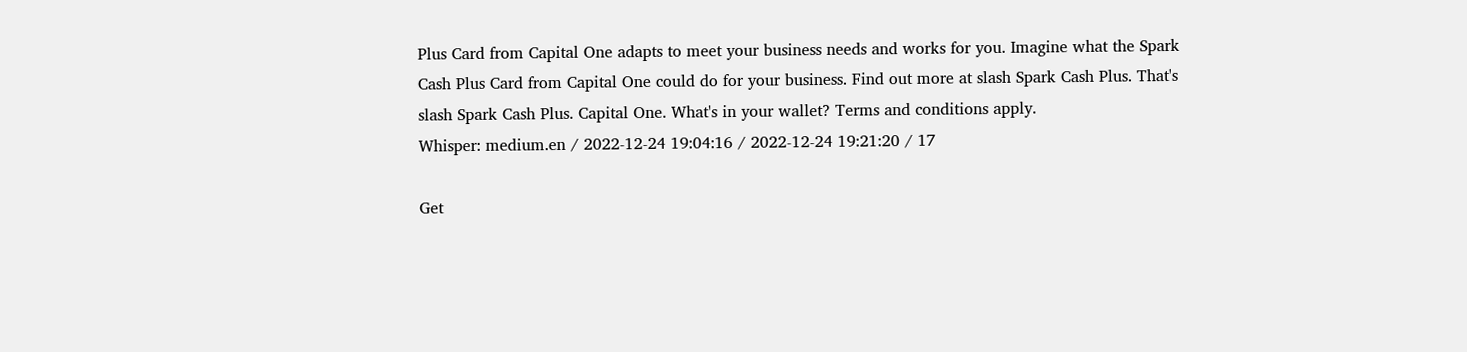Plus Card from Capital One adapts to meet your business needs and works for you. Imagine what the Spark Cash Plus Card from Capital One could do for your business. Find out more at slash Spark Cash Plus. That's slash Spark Cash Plus. Capital One. What's in your wallet? Terms and conditions apply.
Whisper: medium.en / 2022-12-24 19:04:16 / 2022-12-24 19:21:20 / 17

Get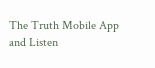The Truth Mobile App and Listen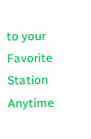to your Favorite Station Anytime